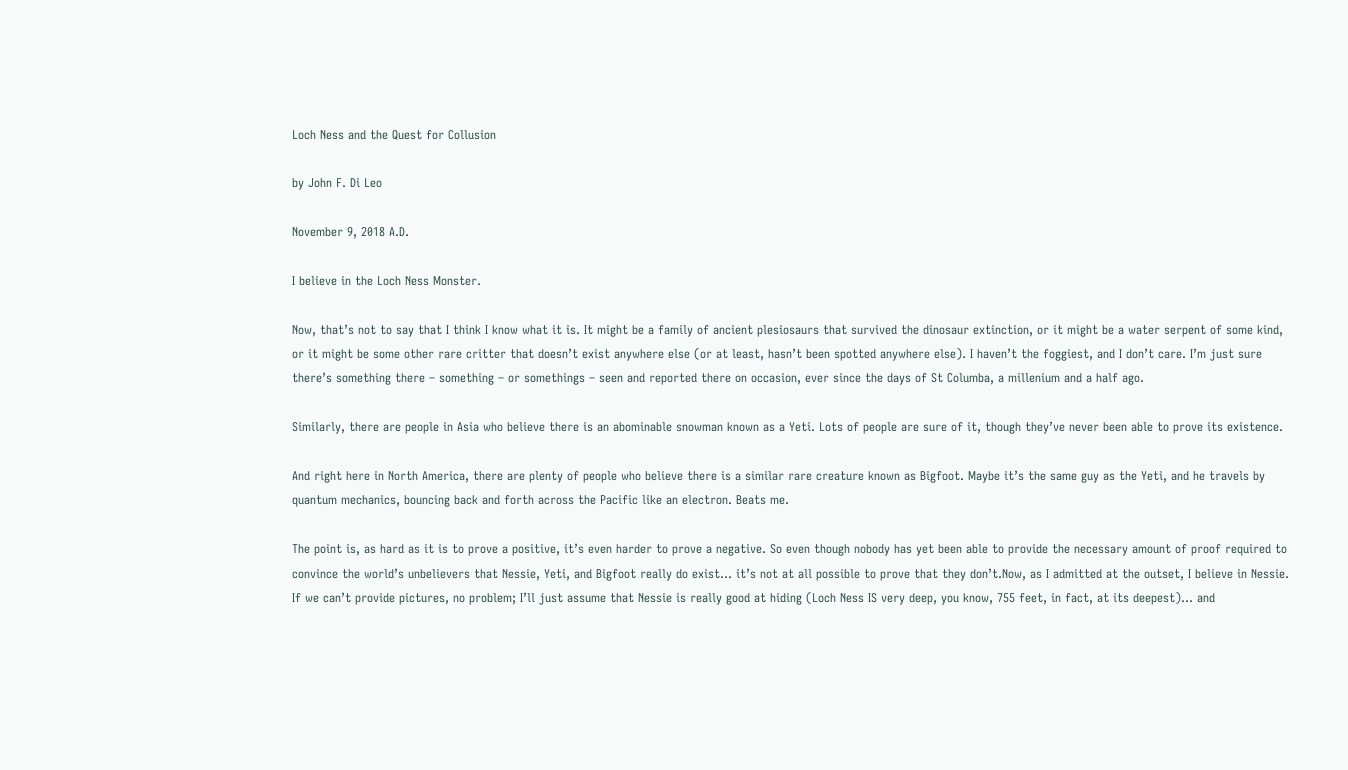Loch Ness and the Quest for Collusion

by John F. Di Leo

November 9, 2018 A.D.

I believe in the Loch Ness Monster.

Now, that’s not to say that I think I know what it is. It might be a family of ancient plesiosaurs that survived the dinosaur extinction, or it might be a water serpent of some kind, or it might be some other rare critter that doesn’t exist anywhere else (or at least, hasn’t been spotted anywhere else). I haven’t the foggiest, and I don’t care. I’m just sure there’s something there – something – or somethings – seen and reported there on occasion, ever since the days of St Columba, a millenium and a half ago.

Similarly, there are people in Asia who believe there is an abominable snowman known as a Yeti. Lots of people are sure of it, though they’ve never been able to prove its existence.

And right here in North America, there are plenty of people who believe there is a similar rare creature known as Bigfoot. Maybe it’s the same guy as the Yeti, and he travels by quantum mechanics, bouncing back and forth across the Pacific like an electron. Beats me.

The point is, as hard as it is to prove a positive, it’s even harder to prove a negative. So even though nobody has yet been able to provide the necessary amount of proof required to convince the world’s unbelievers that Nessie, Yeti, and Bigfoot really do exist… it’s not at all possible to prove that they don’t.Now, as I admitted at the outset, I believe in Nessie.  If we can’t provide pictures, no problem; I’ll just assume that Nessie is really good at hiding (Loch Ness IS very deep, you know, 755 feet, in fact, at its deepest)… and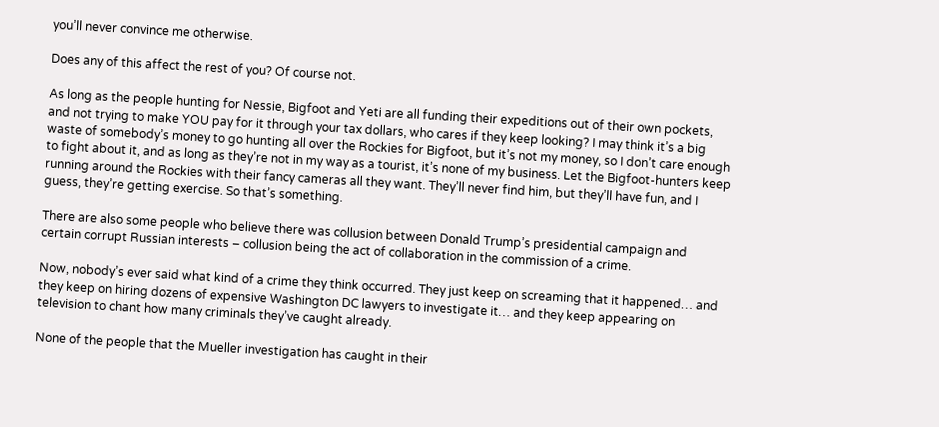you’ll never convince me otherwise.

Does any of this affect the rest of you? Of course not.

As long as the people hunting for Nessie, Bigfoot and Yeti are all funding their expeditions out of their own pockets, and not trying to make YOU pay for it through your tax dollars, who cares if they keep looking? I may think it’s a big waste of somebody’s money to go hunting all over the Rockies for Bigfoot, but it’s not my money, so I don’t care enough to fight about it, and as long as they’re not in my way as a tourist, it’s none of my business. Let the Bigfoot-hunters keep running around the Rockies with their fancy cameras all they want. They’ll never find him, but they’ll have fun, and I guess, they’re getting exercise. So that’s something.

There are also some people who believe there was collusion between Donald Trump’s presidential campaign and certain corrupt Russian interests – collusion being the act of collaboration in the commission of a crime.

Now, nobody’s ever said what kind of a crime they think occurred. They just keep on screaming that it happened… and they keep on hiring dozens of expensive Washington DC lawyers to investigate it… and they keep appearing on television to chant how many criminals they’ve caught already.

None of the people that the Mueller investigation has caught in their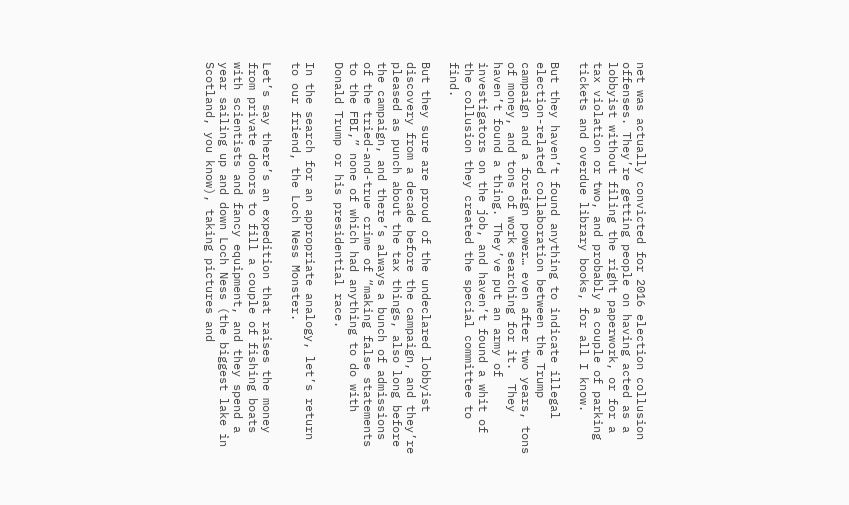net was actually convicted for 2016 election collusion offenses. They’re getting people on having acted as a lobbyist without filing the right paperwork, or for a tax violation or two, and probably a couple of parking tickets and overdue library books, for all I know.

But they haven’t found anything to indicate illegal election-related collaboration between the Trump campaign and a foreign power… even after two years, tons of money, and tons of work searching for it.  They haven’t found a thing. They’ve put an army of investigators on the job, and haven’t found a whit of the collusion they created the special committee to find.

But they sure are proud of the undeclared lobbyist discovery from a decade before the campaign, and they’re pleased as punch about the tax things, also long before the campaign, and there’s always a bunch of admissions of the tried-and-true crime of “making false statements to the FBI,” none of which had anything to do with Donald Trump or his presidential race.

In the search for an appropriate analogy, let’s return to our friend, the Loch Ness Monster.

Let’s say there’s an expedition that raises the money from private donors to fill a couple of fishing boats with scientists and fancy equipment, and they spend a year sailing up and down Loch Ness (the biggest lake in Scotland, you know), taking pictures and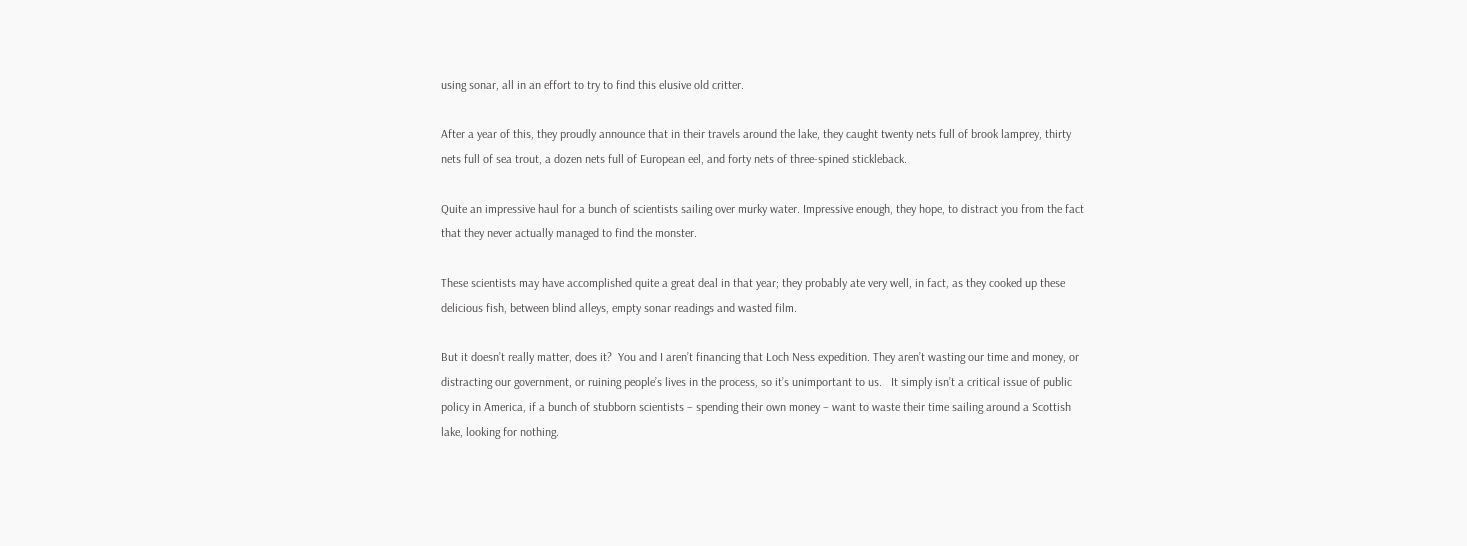using sonar, all in an effort to try to find this elusive old critter.

After a year of this, they proudly announce that in their travels around the lake, they caught twenty nets full of brook lamprey, thirty nets full of sea trout, a dozen nets full of European eel, and forty nets of three-spined stickleback.

Quite an impressive haul for a bunch of scientists sailing over murky water. Impressive enough, they hope, to distract you from the fact that they never actually managed to find the monster.

These scientists may have accomplished quite a great deal in that year; they probably ate very well, in fact, as they cooked up these delicious fish, between blind alleys, empty sonar readings and wasted film.

But it doesn’t really matter, does it?  You and I aren’t financing that Loch Ness expedition. They aren’t wasting our time and money, or distracting our government, or ruining people’s lives in the process, so it’s unimportant to us.   It simply isn’t a critical issue of public policy in America, if a bunch of stubborn scientists – spending their own money – want to waste their time sailing around a Scottish lake, looking for nothing.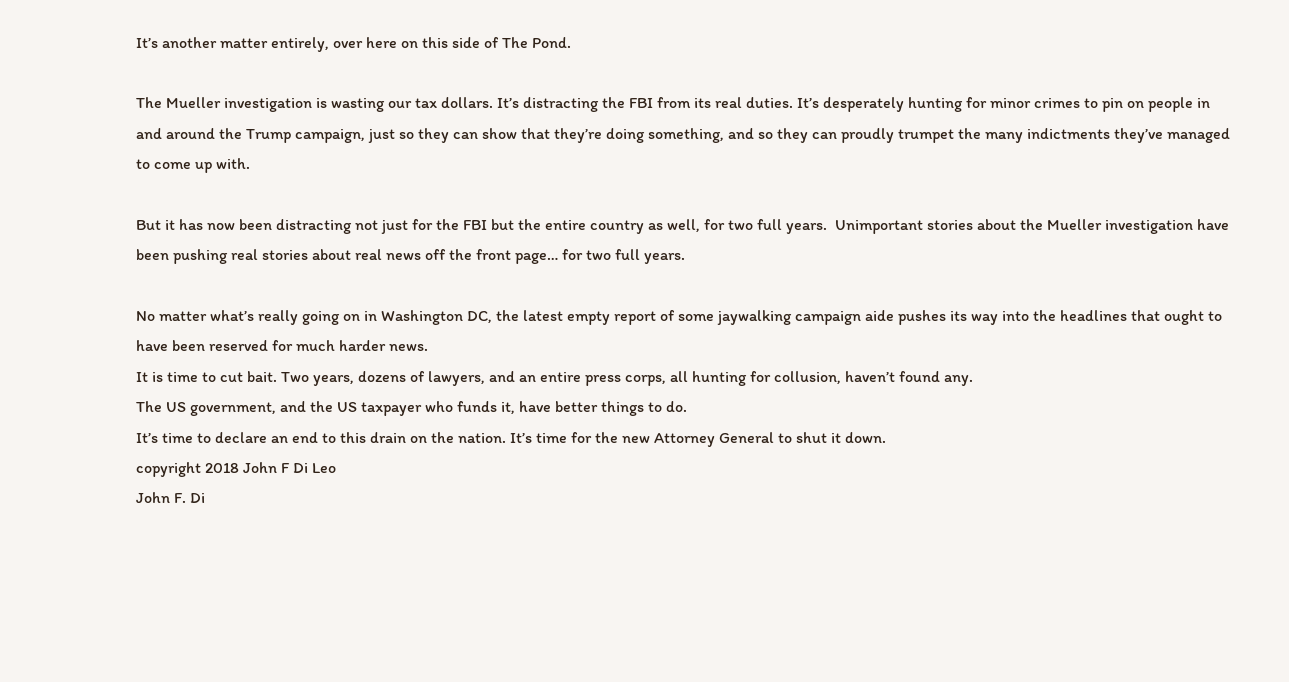It’s another matter entirely, over here on this side of The Pond.

The Mueller investigation is wasting our tax dollars. It’s distracting the FBI from its real duties. It’s desperately hunting for minor crimes to pin on people in and around the Trump campaign, just so they can show that they’re doing something, and so they can proudly trumpet the many indictments they’ve managed to come up with.

But it has now been distracting not just for the FBI but the entire country as well, for two full years.  Unimportant stories about the Mueller investigation have been pushing real stories about real news off the front page… for two full years.

No matter what’s really going on in Washington DC, the latest empty report of some jaywalking campaign aide pushes its way into the headlines that ought to have been reserved for much harder news.
It is time to cut bait. Two years, dozens of lawyers, and an entire press corps, all hunting for collusion, haven’t found any.
The US government, and the US taxpayer who funds it, have better things to do.
It’s time to declare an end to this drain on the nation. It’s time for the new Attorney General to shut it down.
copyright 2018 John F Di Leo
John F. Di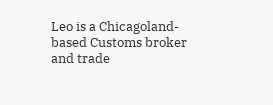Leo is a Chicagoland-based Customs broker and trade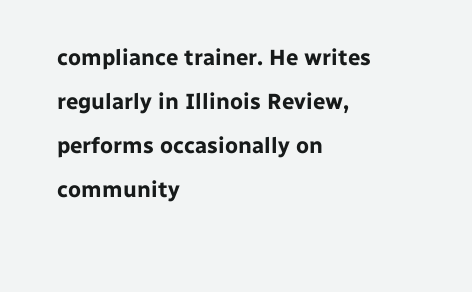compliance trainer. He writes regularly in Illinois Review, performs occasionally on community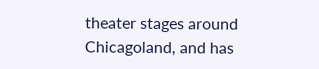theater stages around Chicagoland, and has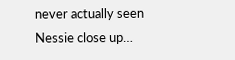never actually seen Nessie close up…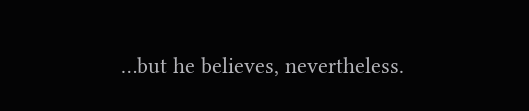…but he believes, nevertheless.